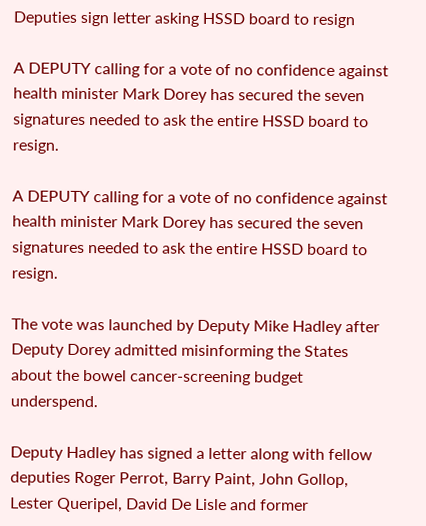Deputies sign letter asking HSSD board to resign

A DEPUTY calling for a vote of no confidence against health minister Mark Dorey has secured the seven signatures needed to ask the entire HSSD board to resign.

A DEPUTY calling for a vote of no confidence against health minister Mark Dorey has secured the seven signatures needed to ask the entire HSSD board to resign.

The vote was launched by Deputy Mike Hadley after Deputy Dorey admitted misinforming the States about the bowel cancer-screening budget underspend.

Deputy Hadley has signed a letter along with fellow deputies Roger Perrot, Barry Paint, John Gollop, Lester Queripel, David De Lisle and former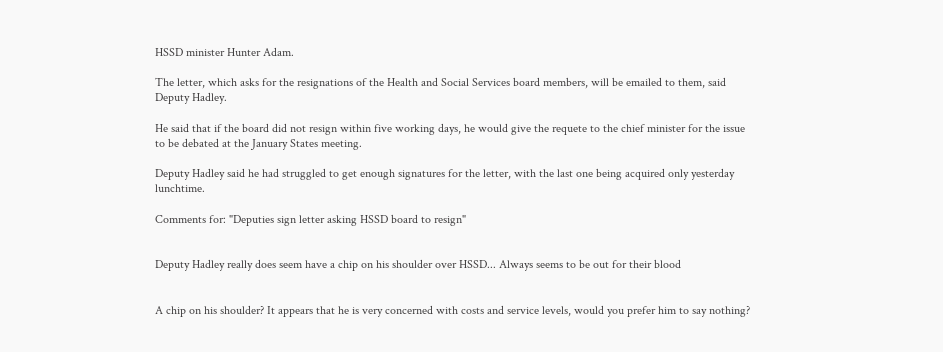HSSD minister Hunter Adam.

The letter, which asks for the resignations of the Health and Social Services board members, will be emailed to them, said Deputy Hadley.

He said that if the board did not resign within five working days, he would give the requete to the chief minister for the issue to be debated at the January States meeting.

Deputy Hadley said he had struggled to get enough signatures for the letter, with the last one being acquired only yesterday lunchtime.

Comments for: "Deputies sign letter asking HSSD board to resign"


Deputy Hadley really does seem have a chip on his shoulder over HSSD... Always seems to be out for their blood


A chip on his shoulder? It appears that he is very concerned with costs and service levels, would you prefer him to say nothing?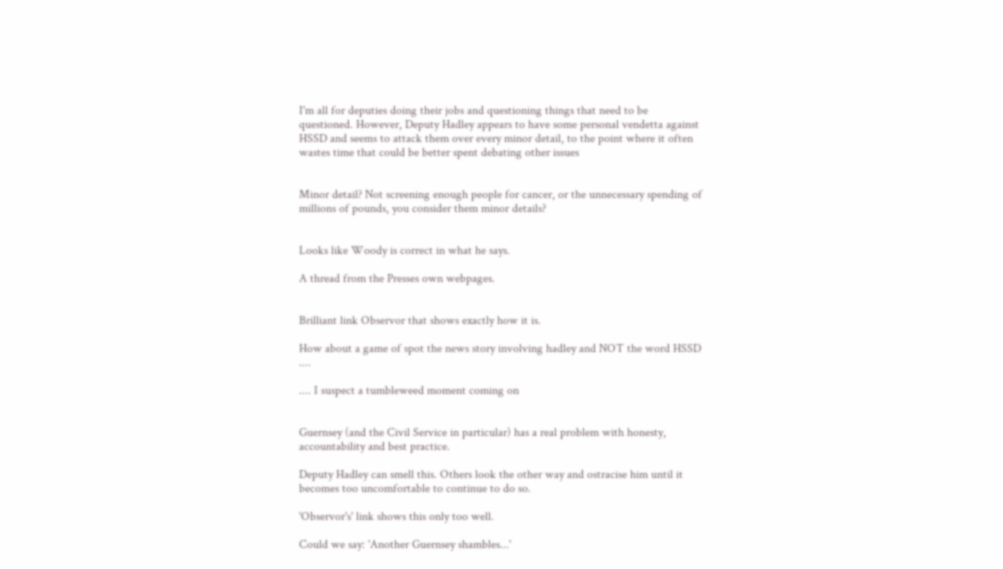I'm all for deputies doing their jobs and questioning things that need to be questioned. However, Deputy Hadley appears to have some personal vendetta against HSSD and seems to attack them over every minor detail, to the point where it often wastes time that could be better spent debating other issues


Minor detail? Not screening enough people for cancer, or the unnecessary spending of millions of pounds, you consider them minor details?


Looks like Woody is correct in what he says.

A thread from the Presses own webpages.


Brilliant link Observor that shows exactly how it is.

How about a game of spot the news story involving hadley and NOT the word HSSD ....

.... I suspect a tumbleweed moment coming on


Guernsey (and the Civil Service in particular) has a real problem with honesty, accountability and best practice.

Deputy Hadley can smell this. Others look the other way and ostracise him until it becomes too uncomfortable to continue to do so.

'Observor's' link shows this only too well.

Could we say: 'Another Guernsey shambles...'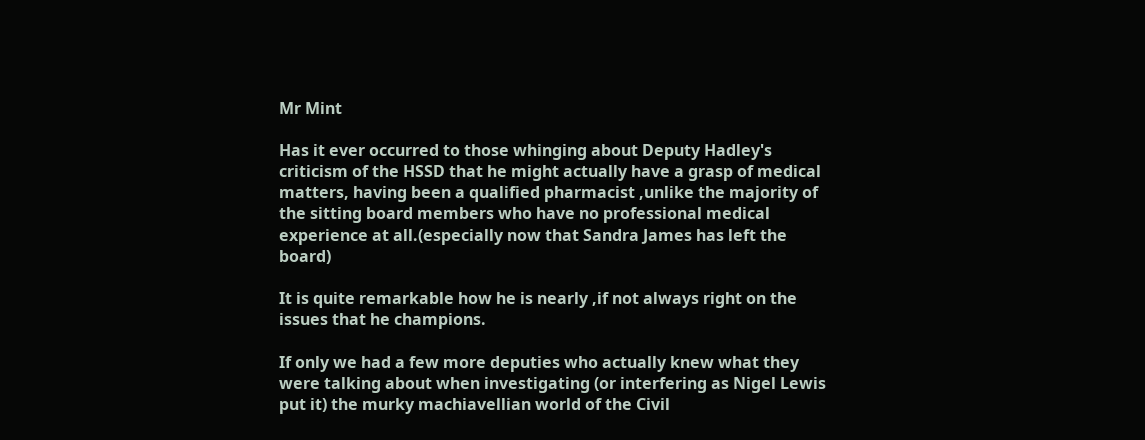Mr Mint

Has it ever occurred to those whinging about Deputy Hadley's criticism of the HSSD that he might actually have a grasp of medical matters, having been a qualified pharmacist ,unlike the majority of the sitting board members who have no professional medical experience at all.(especially now that Sandra James has left the board)

It is quite remarkable how he is nearly ,if not always right on the issues that he champions.

If only we had a few more deputies who actually knew what they were talking about when investigating (or interfering as Nigel Lewis put it) the murky machiavellian world of the Civil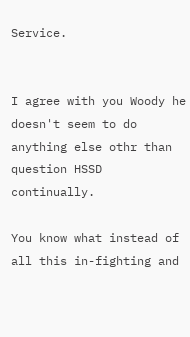Service.


I agree with you Woody he doesn't seem to do anything else othr than question HSSD continually.

You know what instead of all this in-fighting and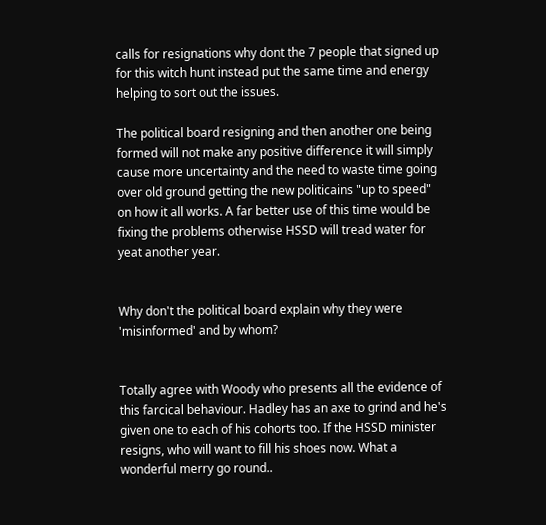calls for resignations why dont the 7 people that signed up for this witch hunt instead put the same time and energy helping to sort out the issues.

The political board resigning and then another one being formed will not make any positive difference it will simply cause more uncertainty and the need to waste time going over old ground getting the new politicains "up to speed" on how it all works. A far better use of this time would be fixing the problems otherwise HSSD will tread water for yeat another year.


Why don't the political board explain why they were 'misinformed' and by whom?


Totally agree with Woody who presents all the evidence of this farcical behaviour. Hadley has an axe to grind and he's given one to each of his cohorts too. If the HSSD minister resigns, who will want to fill his shoes now. What a wonderful merry go round..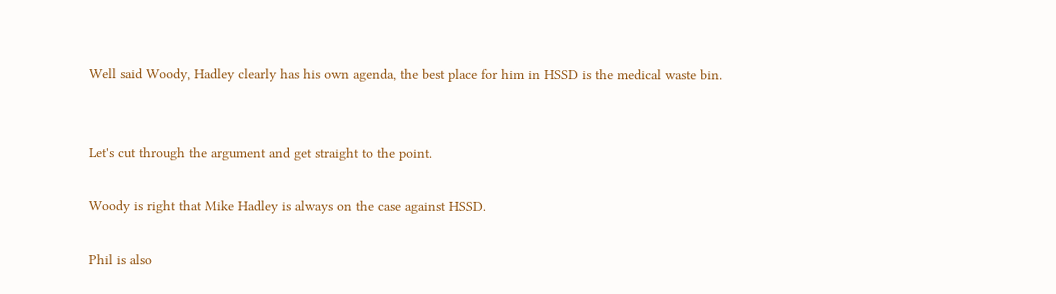Well said Woody, Hadley clearly has his own agenda, the best place for him in HSSD is the medical waste bin.


Let's cut through the argument and get straight to the point.

Woody is right that Mike Hadley is always on the case against HSSD.

Phil is also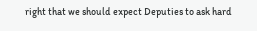right that we should expect Deputies to ask hard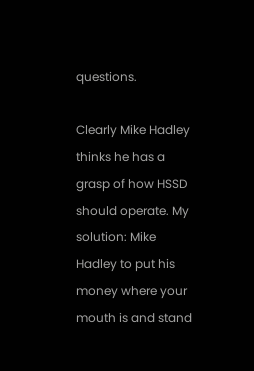questions.

Clearly Mike Hadley thinks he has a grasp of how HSSD should operate. My solution: Mike Hadley to put his money where your mouth is and stand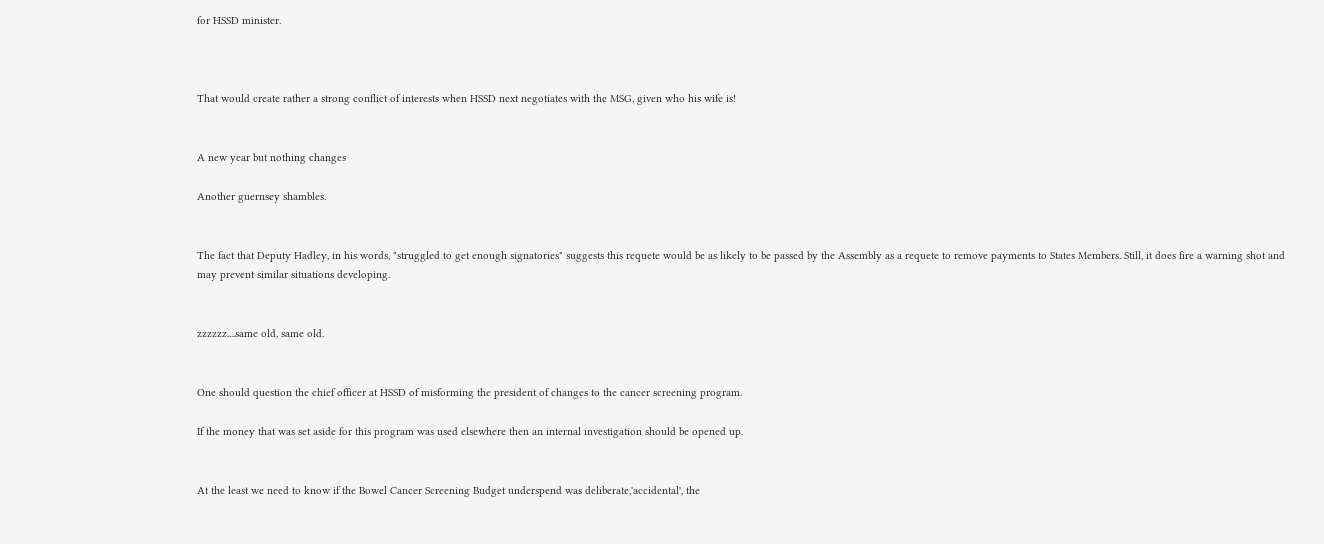for HSSD minister.



That would create rather a strong conflict of interests when HSSD next negotiates with the MSG, given who his wife is!


A new year but nothing changes

Another guernsey shambles.


The fact that Deputy Hadley, in his words, "struggled to get enough signatories" suggests this requete would be as likely to be passed by the Assembly as a requete to remove payments to States Members. Still, it does fire a warning shot and may prevent similar situations developing.


zzzzzz....same old, same old.


One should question the chief officer at HSSD of misforming the president of changes to the cancer screening program.

If the money that was set aside for this program was used elsewhere then an internal investigation should be opened up.


At the least we need to know if the Bowel Cancer Screening Budget underspend was deliberate,'accidental', the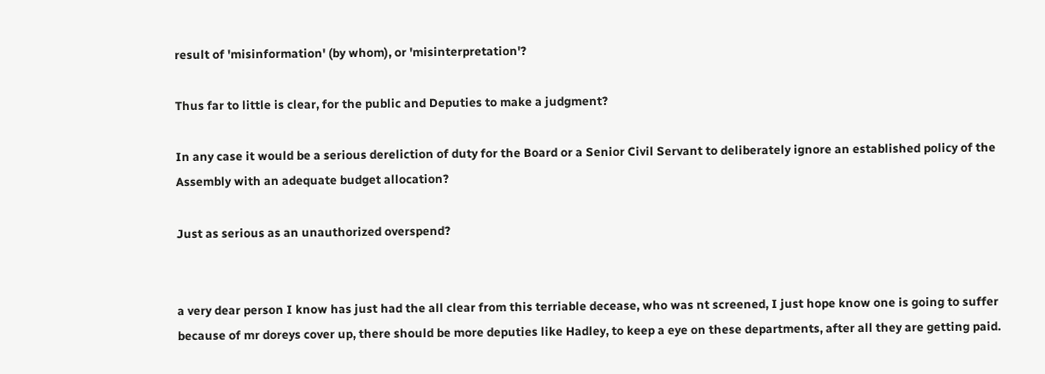result of 'misinformation' (by whom), or 'misinterpretation'?

Thus far to little is clear, for the public and Deputies to make a judgment?

In any case it would be a serious dereliction of duty for the Board or a Senior Civil Servant to deliberately ignore an established policy of the Assembly with an adequate budget allocation?

Just as serious as an unauthorized overspend?


a very dear person I know has just had the all clear from this terriable decease, who was nt screened, I just hope know one is going to suffer because of mr doreys cover up, there should be more deputies like Hadley, to keep a eye on these departments, after all they are getting paid.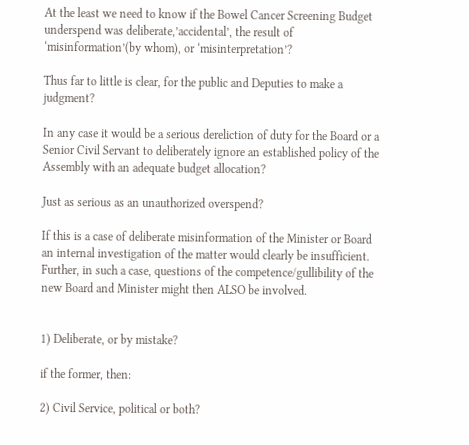At the least we need to know if the Bowel Cancer Screening Budget underspend was deliberate,’accidental’, the result of ‘misinformation’(by whom), or ‘misinterpretation’?

Thus far to little is clear, for the public and Deputies to make a judgment?

In any case it would be a serious dereliction of duty for the Board or a Senior Civil Servant to deliberately ignore an established policy of the Assembly with an adequate budget allocation?

Just as serious as an unauthorized overspend?

If this is a case of deliberate misinformation of the Minister or Board an internal investigation of the matter would clearly be insufficient. Further, in such a case, questions of the competence/gullibility of the new Board and Minister might then ALSO be involved.


1) Deliberate, or by mistake?

if the former, then:

2) Civil Service, political or both?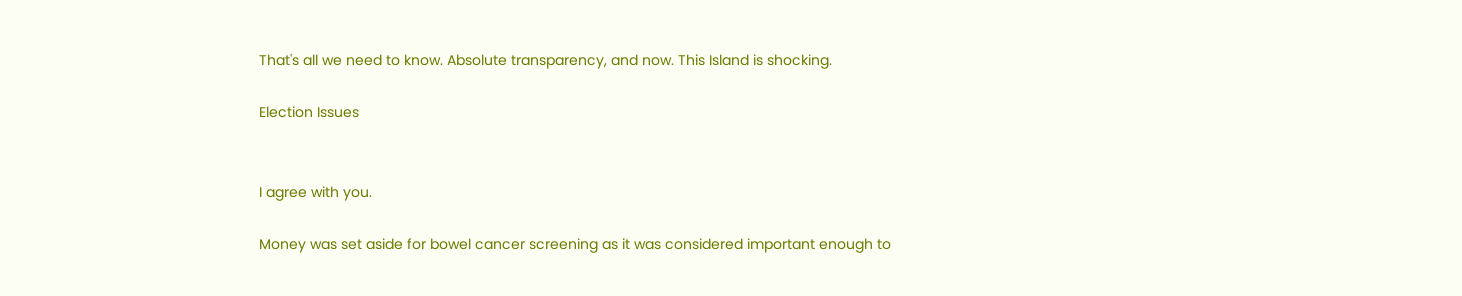That's all we need to know. Absolute transparency, and now. This Island is shocking.

Election Issues


I agree with you.

Money was set aside for bowel cancer screening as it was considered important enough to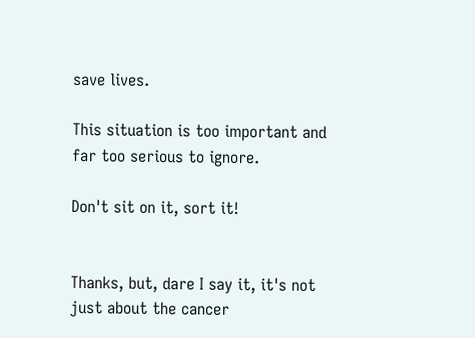save lives.

This situation is too important and far too serious to ignore.

Don't sit on it, sort it!


Thanks, but, dare I say it, it's not just about the cancer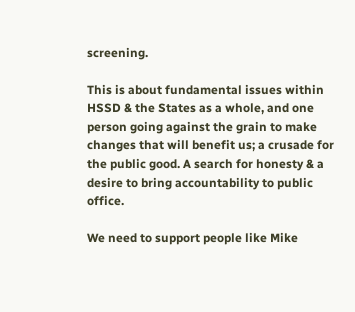screening.

This is about fundamental issues within HSSD & the States as a whole, and one person going against the grain to make changes that will benefit us; a crusade for the public good. A search for honesty & a desire to bring accountability to public office.

We need to support people like Mike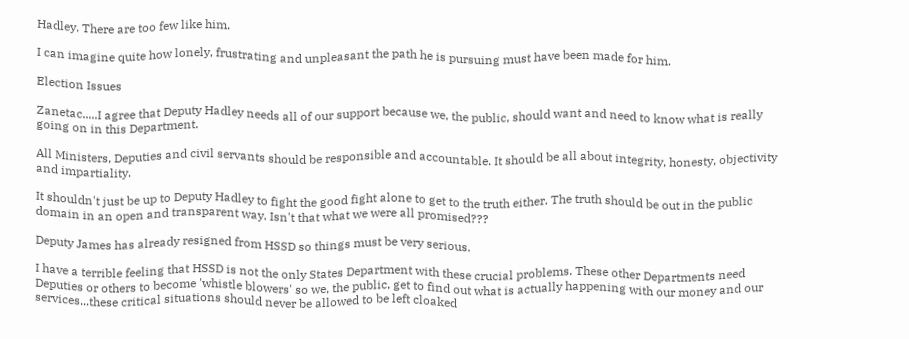Hadley. There are too few like him.

I can imagine quite how lonely, frustrating and unpleasant the path he is pursuing must have been made for him.

Election Issues

Zanetac.....I agree that Deputy Hadley needs all of our support because we, the public, should want and need to know what is really going on in this Department.

All Ministers, Deputies and civil servants should be responsible and accountable. It should be all about integrity, honesty, objectivity and impartiality.

It shouldn't just be up to Deputy Hadley to fight the good fight alone to get to the truth either. The truth should be out in the public domain in an open and transparent way. Isn't that what we were all promised???

Deputy James has already resigned from HSSD so things must be very serious.

I have a terrible feeling that HSSD is not the only States Department with these crucial problems. These other Departments need Deputies or others to become 'whistle blowers' so we, the public, get to find out what is actually happening with our money and our services...these critical situations should never be allowed to be left cloaked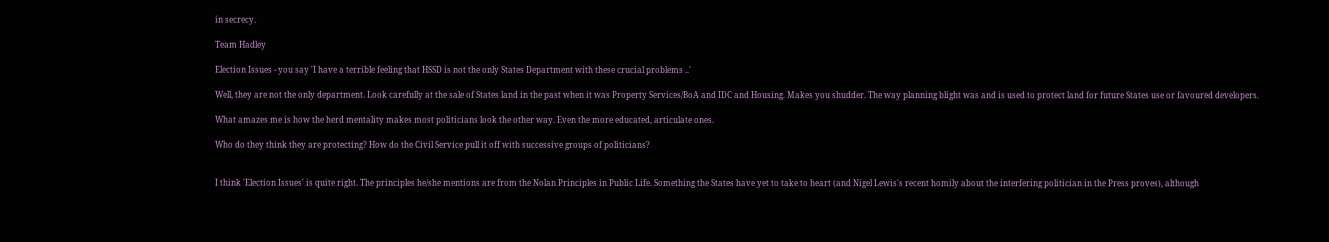in secrecy.

Team Hadley

Election Issues - you say 'I have a terrible feeling that HSSD is not the only States Department with these crucial problems ..'

Well, they are not the only department. Look carefully at the sale of States land in the past when it was Property Services/BoA and IDC and Housing. Makes you shudder. The way planning blight was and is used to protect land for future States use or favoured developers.

What amazes me is how the herd mentality makes most politicians look the other way. Even the more educated, articulate ones.

Who do they think they are protecting? How do the Civil Service pull it off with successive groups of politicians?


I think 'Election Issues' is quite right. The principles he/she mentions are from the Nolan Principles in Public Life. Something the States have yet to take to heart (and Nigel Lewis's recent homily about the interfering politician in the Press proves), although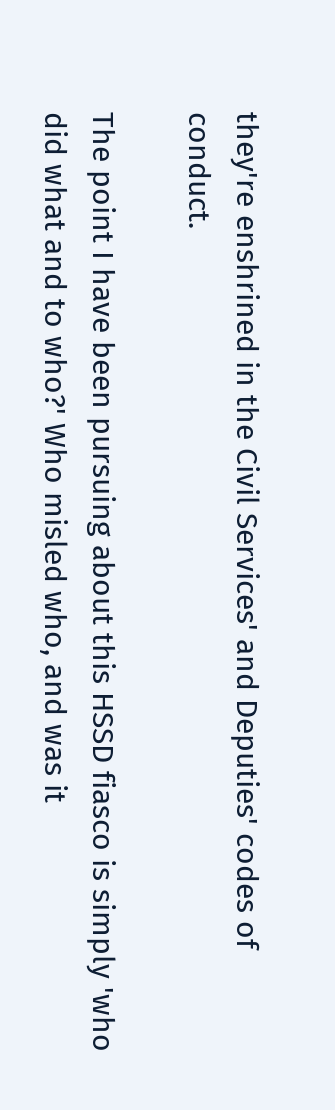they're enshrined in the Civil Services' and Deputies' codes of conduct.

The point I have been pursuing about this HSSD fiasco is simply 'who did what and to who?' Who misled who, and was it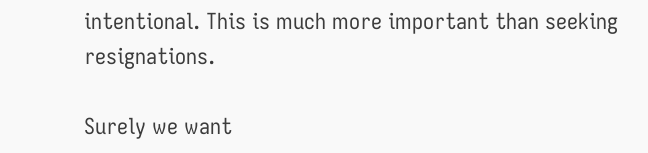intentional. This is much more important than seeking resignations.

Surely we want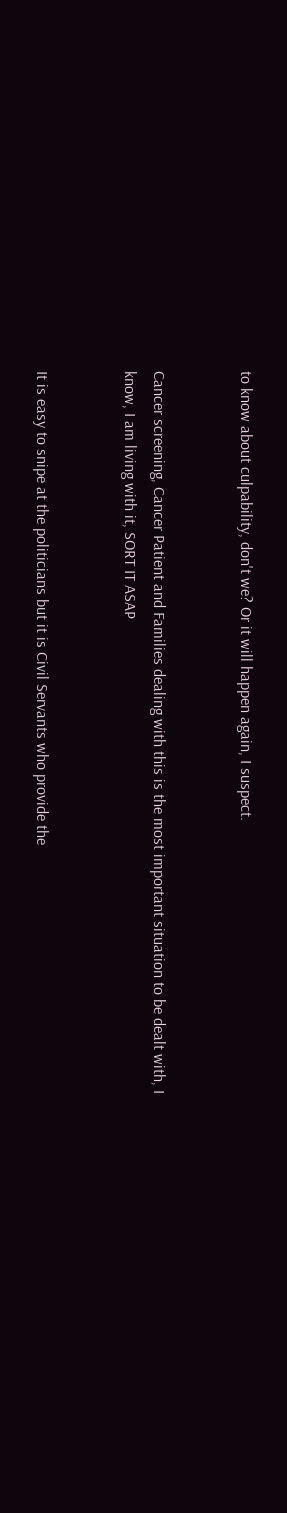to know about culpability, don't we? Or it will happen again, I suspect.


Cancer screening, Cancer Patient and Families dealing with this is the most important situation to be dealt with, I know, I am living with it, SORT IT ASAP


It is easy to snipe at the politicians but it is Civil Servants who provide the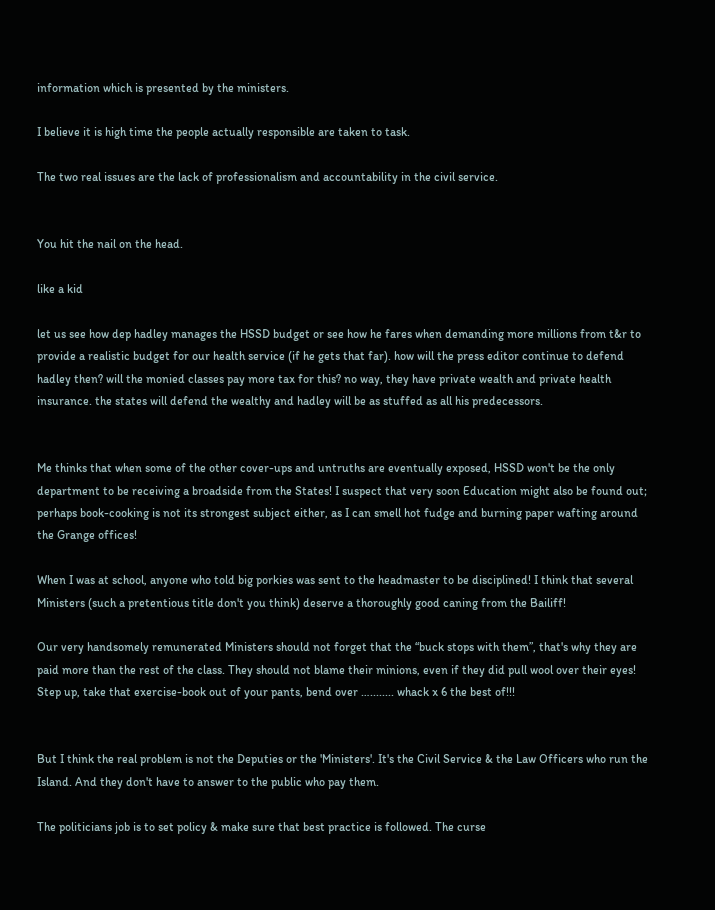information which is presented by the ministers.

I believe it is high time the people actually responsible are taken to task.

The two real issues are the lack of professionalism and accountability in the civil service.


You hit the nail on the head.

like a kid

let us see how dep hadley manages the HSSD budget or see how he fares when demanding more millions from t&r to provide a realistic budget for our health service (if he gets that far). how will the press editor continue to defend hadley then? will the monied classes pay more tax for this? no way, they have private wealth and private health insurance. the states will defend the wealthy and hadley will be as stuffed as all his predecessors.


Me thinks that when some of the other cover-ups and untruths are eventually exposed, HSSD won't be the only department to be receiving a broadside from the States! I suspect that very soon Education might also be found out; perhaps book-cooking is not its strongest subject either, as I can smell hot fudge and burning paper wafting around the Grange offices!

When I was at school, anyone who told big porkies was sent to the headmaster to be disciplined! I think that several Ministers (such a pretentious title don't you think) deserve a thoroughly good caning from the Bailiff!

Our very handsomely remunerated Ministers should not forget that the “buck stops with them”, that's why they are paid more than the rest of the class. They should not blame their minions, even if they did pull wool over their eyes! Step up, take that exercise-book out of your pants, bend over …........ whack x 6 the best of!!!


But I think the real problem is not the Deputies or the 'Ministers'. It's the Civil Service & the Law Officers who run the Island. And they don't have to answer to the public who pay them.

The politicians job is to set policy & make sure that best practice is followed. The curse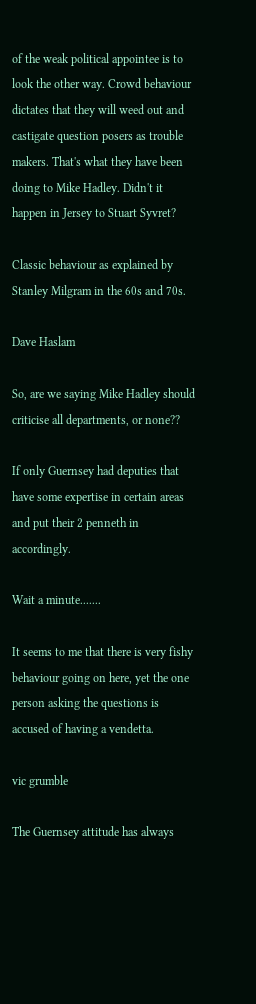of the weak political appointee is to look the other way. Crowd behaviour dictates that they will weed out and castigate question posers as trouble makers. That's what they have been doing to Mike Hadley. Didn't it happen in Jersey to Stuart Syvret?

Classic behaviour as explained by Stanley Milgram in the 60s and 70s.

Dave Haslam

So, are we saying Mike Hadley should criticise all departments, or none??

If only Guernsey had deputies that have some expertise in certain areas and put their 2 penneth in accordingly.

Wait a minute.......

It seems to me that there is very fishy behaviour going on here, yet the one person asking the questions is accused of having a vendetta.

vic grumble

The Guernsey attitude has always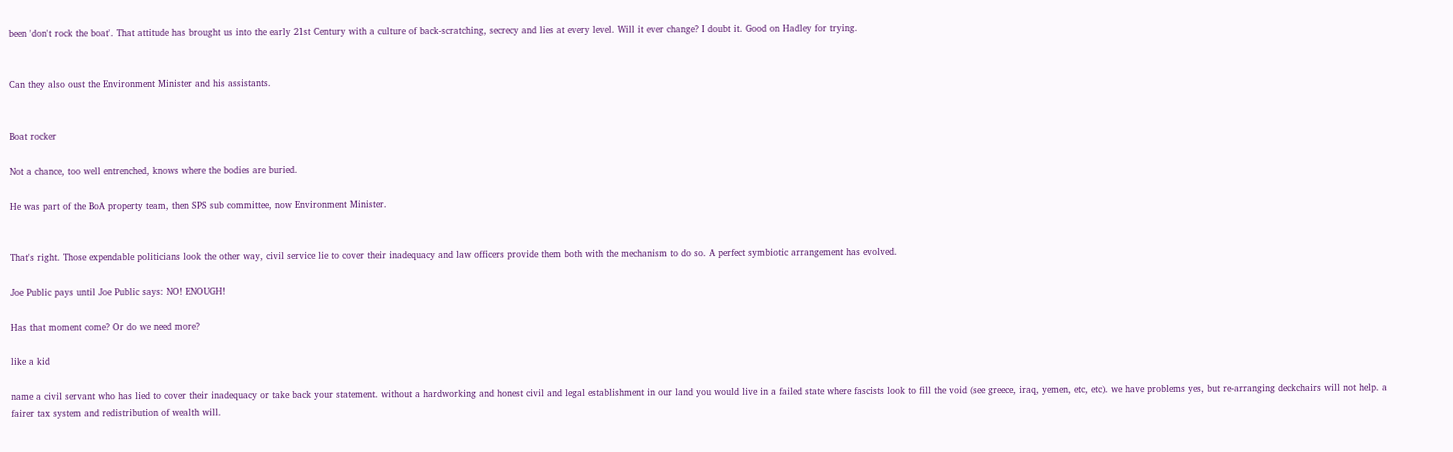been 'don't rock the boat'. That attitude has brought us into the early 21st Century with a culture of back-scratching, secrecy and lies at every level. Will it ever change? I doubt it. Good on Hadley for trying.


Can they also oust the Environment Minister and his assistants.


Boat rocker

Not a chance, too well entrenched, knows where the bodies are buried.

He was part of the BoA property team, then SPS sub committee, now Environment Minister.


That's right. Those expendable politicians look the other way, civil service lie to cover their inadequacy and law officers provide them both with the mechanism to do so. A perfect symbiotic arrangement has evolved.

Joe Public pays until Joe Public says: NO! ENOUGH!

Has that moment come? Or do we need more?

like a kid

name a civil servant who has lied to cover their inadequacy or take back your statement. without a hardworking and honest civil and legal establishment in our land you would live in a failed state where fascists look to fill the void (see greece, iraq, yemen, etc, etc). we have problems yes, but re-arranging deckchairs will not help. a fairer tax system and redistribution of wealth will.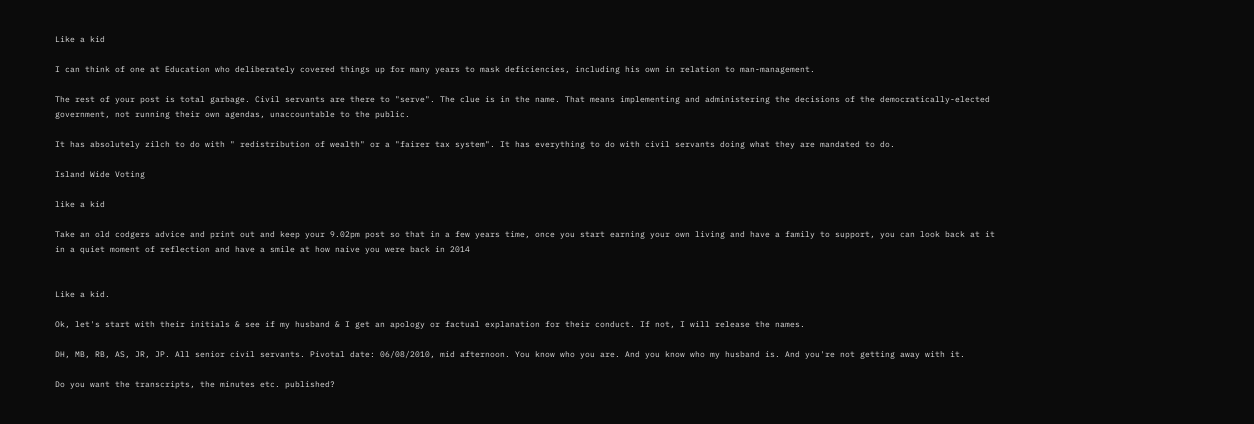Like a kid

I can think of one at Education who deliberately covered things up for many years to mask deficiencies, including his own in relation to man-management.

The rest of your post is total garbage. Civil servants are there to "serve". The clue is in the name. That means implementing and administering the decisions of the democratically-elected government, not running their own agendas, unaccountable to the public.

It has absolutely zilch to do with " redistribution of wealth" or a "fairer tax system". It has everything to do with civil servants doing what they are mandated to do.

Island Wide Voting

like a kid

Take an old codgers advice and print out and keep your 9.02pm post so that in a few years time, once you start earning your own living and have a family to support, you can look back at it in a quiet moment of reflection and have a smile at how naive you were back in 2014


Like a kid.

Ok, let's start with their initials & see if my husband & I get an apology or factual explanation for their conduct. If not, I will release the names.

DH, MB, RB, AS, JR, JP. All senior civil servants. Pivotal date: 06/08/2010, mid afternoon. You know who you are. And you know who my husband is. And you're not getting away with it.

Do you want the transcripts, the minutes etc. published?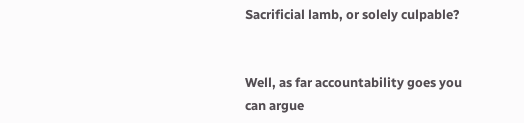Sacrificial lamb, or solely culpable?


Well, as far accountability goes you can argue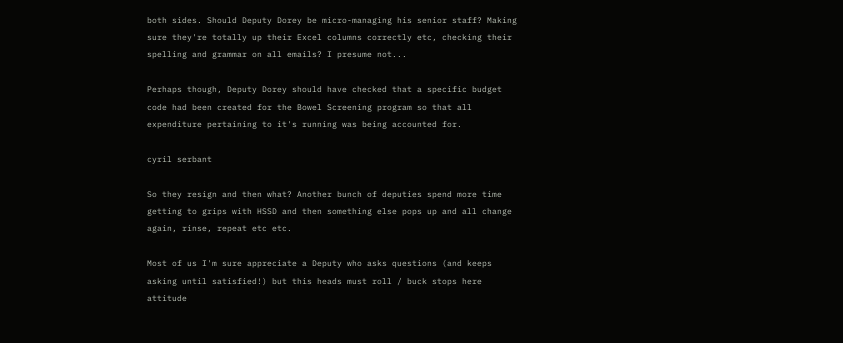both sides. Should Deputy Dorey be micro-managing his senior staff? Making sure they're totally up their Excel columns correctly etc, checking their spelling and grammar on all emails? I presume not...

Perhaps though, Deputy Dorey should have checked that a specific budget code had been created for the Bowel Screening program so that all expenditure pertaining to it's running was being accounted for.

cyril serbant

So they resign and then what? Another bunch of deputies spend more time getting to grips with HSSD and then something else pops up and all change again, rinse, repeat etc etc.

Most of us I'm sure appreciate a Deputy who asks questions (and keeps asking until satisfied!) but this heads must roll / buck stops here attitude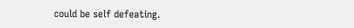could be self defeating.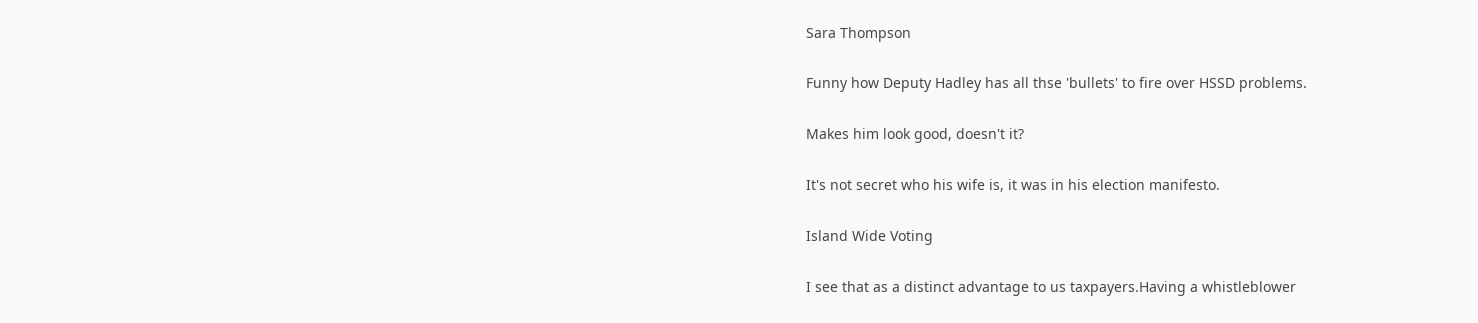Sara Thompson

Funny how Deputy Hadley has all thse 'bullets' to fire over HSSD problems.

Makes him look good, doesn't it?

It's not secret who his wife is, it was in his election manifesto.

Island Wide Voting

I see that as a distinct advantage to us taxpayers.Having a whistleblower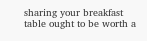sharing your breakfast table ought to be worth a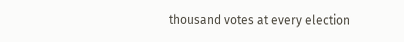thousand votes at every election